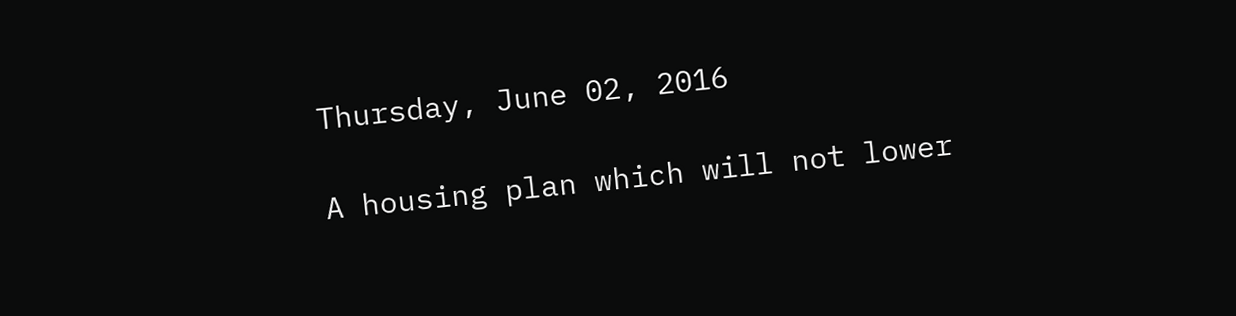Thursday, June 02, 2016

A housing plan which will not lower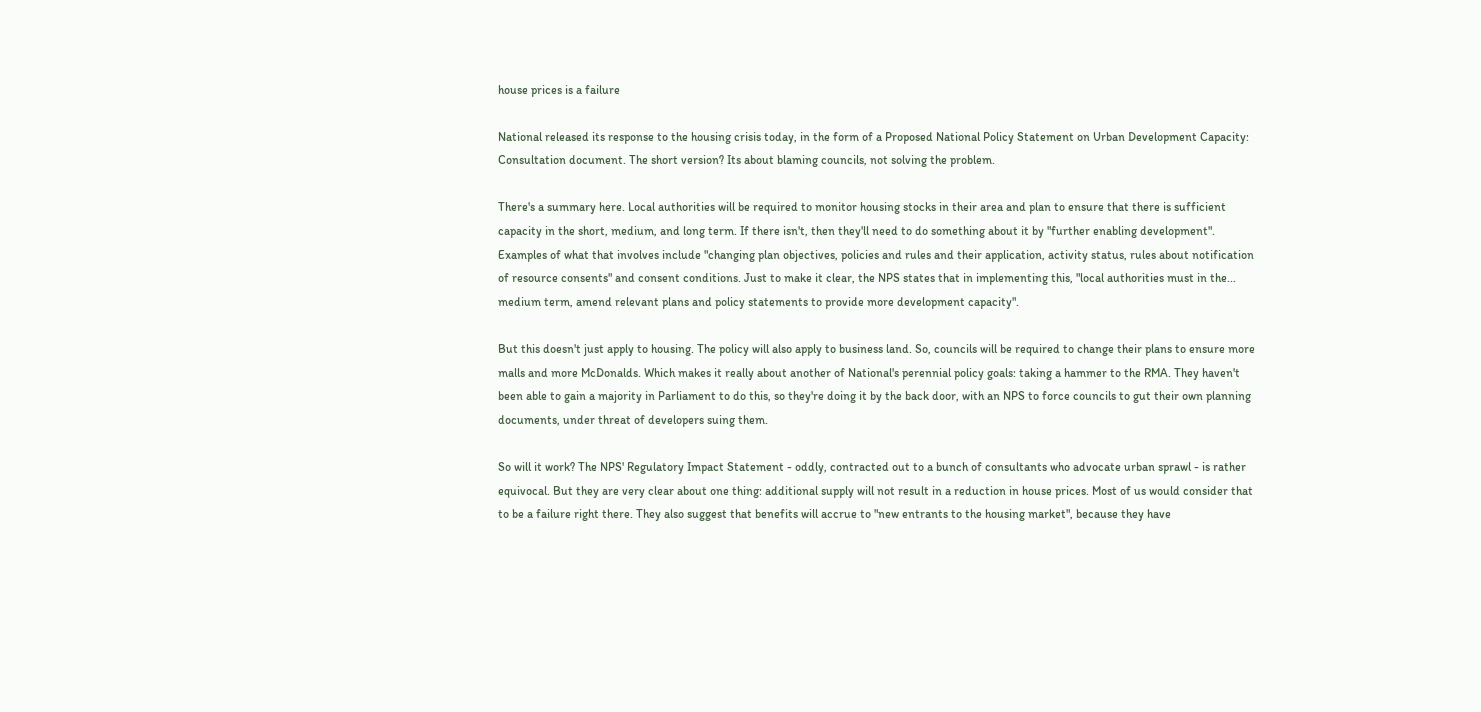house prices is a failure

National released its response to the housing crisis today, in the form of a Proposed National Policy Statement on Urban Development Capacity: Consultation document. The short version? Its about blaming councils, not solving the problem.

There's a summary here. Local authorities will be required to monitor housing stocks in their area and plan to ensure that there is sufficient capacity in the short, medium, and long term. If there isn't, then they'll need to do something about it by "further enabling development". Examples of what that involves include "changing plan objectives, policies and rules and their application, activity status, rules about notification of resource consents" and consent conditions. Just to make it clear, the NPS states that in implementing this, "local authorities must in the... medium term, amend relevant plans and policy statements to provide more development capacity".

But this doesn't just apply to housing. The policy will also apply to business land. So, councils will be required to change their plans to ensure more malls and more McDonalds. Which makes it really about another of National's perennial policy goals: taking a hammer to the RMA. They haven't been able to gain a majority in Parliament to do this, so they're doing it by the back door, with an NPS to force councils to gut their own planning documents, under threat of developers suing them.

So will it work? The NPS' Regulatory Impact Statement - oddly, contracted out to a bunch of consultants who advocate urban sprawl - is rather equivocal. But they are very clear about one thing: additional supply will not result in a reduction in house prices. Most of us would consider that to be a failure right there. They also suggest that benefits will accrue to "new entrants to the housing market", because they have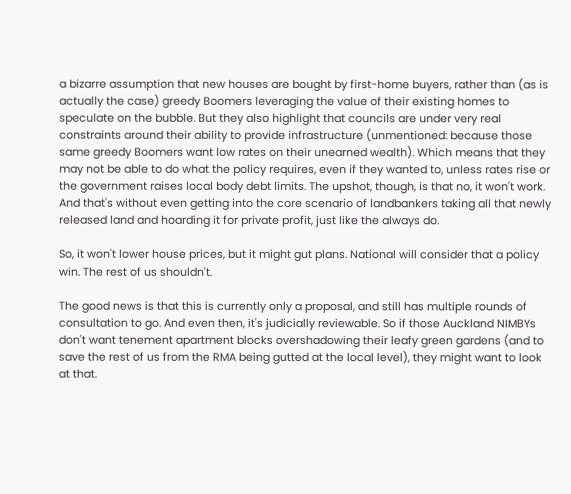a bizarre assumption that new houses are bought by first-home buyers, rather than (as is actually the case) greedy Boomers leveraging the value of their existing homes to speculate on the bubble. But they also highlight that councils are under very real constraints around their ability to provide infrastructure (unmentioned: because those same greedy Boomers want low rates on their unearned wealth). Which means that they may not be able to do what the policy requires, even if they wanted to, unless rates rise or the government raises local body debt limits. The upshot, though, is that no, it won't work. And that's without even getting into the core scenario of landbankers taking all that newly released land and hoarding it for private profit, just like the always do.

So, it won't lower house prices, but it might gut plans. National will consider that a policy win. The rest of us shouldn't.

The good news is that this is currently only a proposal, and still has multiple rounds of consultation to go. And even then, it's judicially reviewable. So if those Auckland NIMBYs don't want tenement apartment blocks overshadowing their leafy green gardens (and to save the rest of us from the RMA being gutted at the local level), they might want to look at that.